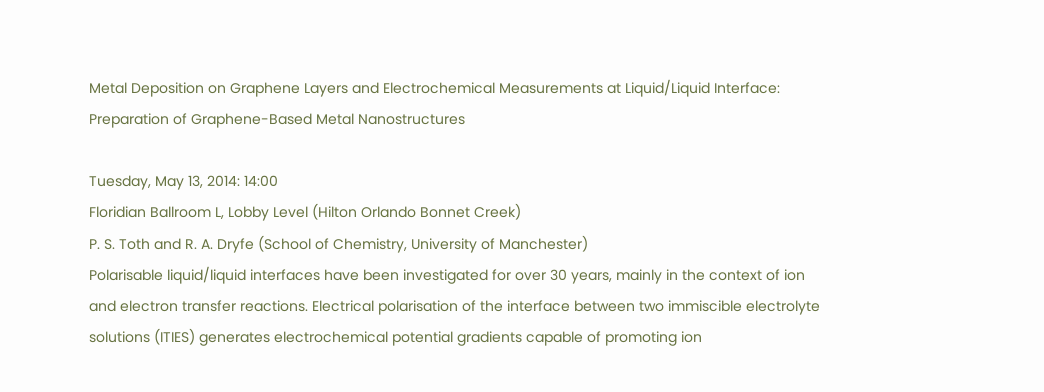Metal Deposition on Graphene Layers and Electrochemical Measurements at Liquid/Liquid Interface: Preparation of Graphene-Based Metal Nanostructures

Tuesday, May 13, 2014: 14:00
Floridian Ballroom L, Lobby Level (Hilton Orlando Bonnet Creek)
P. S. Toth and R. A. Dryfe (School of Chemistry, University of Manchester)
Polarisable liquid/liquid interfaces have been investigated for over 30 years, mainly in the context of ion and electron transfer reactions. Electrical polarisation of the interface between two immiscible electrolyte solutions (ITIES) generates electrochemical potential gradients capable of promoting ion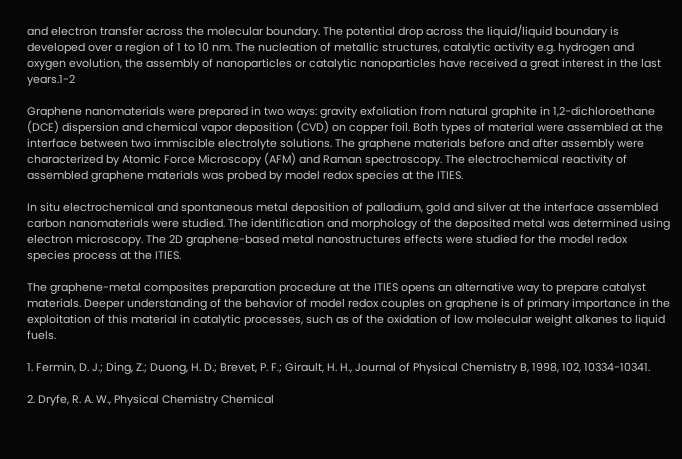and electron transfer across the molecular boundary. The potential drop across the liquid/liquid boundary is developed over a region of 1 to 10 nm. The nucleation of metallic structures, catalytic activity e.g. hydrogen and oxygen evolution, the assembly of nanoparticles or catalytic nanoparticles have received a great interest in the last years.1-2

Graphene nanomaterials were prepared in two ways: gravity exfoliation from natural graphite in 1,2-dichloroethane (DCE) dispersion and chemical vapor deposition (CVD) on copper foil. Both types of material were assembled at the interface between two immiscible electrolyte solutions. The graphene materials before and after assembly were characterized by Atomic Force Microscopy (AFM) and Raman spectroscopy. The electrochemical reactivity of assembled graphene materials was probed by model redox species at the ITIES.

In situ electrochemical and spontaneous metal deposition of palladium, gold and silver at the interface assembled carbon nanomaterials were studied. The identification and morphology of the deposited metal was determined using electron microscopy. The 2D graphene-based metal nanostructures effects were studied for the model redox species process at the ITIES.

The graphene-metal composites preparation procedure at the ITIES opens an alternative way to prepare catalyst materials. Deeper understanding of the behavior of model redox couples on graphene is of primary importance in the exploitation of this material in catalytic processes, such as of the oxidation of low molecular weight alkanes to liquid fuels.

1. Fermin, D. J.; Ding, Z.; Duong, H. D.; Brevet, P. F.; Girault, H. H., Journal of Physical Chemistry B, 1998, 102, 10334-10341.

2. Dryfe, R. A. W., Physical Chemistry Chemical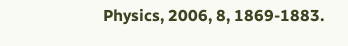Physics, 2006, 8, 1869-1883.